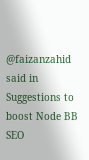@faizanzahid said in Suggestions to boost Node BB SEO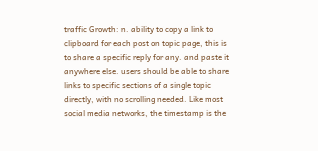traffic Growth: n. ability to copy a link to clipboard for each post on topic page, this is to share a specific reply for any. and paste it anywhere else. users should be able to share links to specific sections of a single topic directly, with no scrolling needed. Like most social media networks, the timestamp is the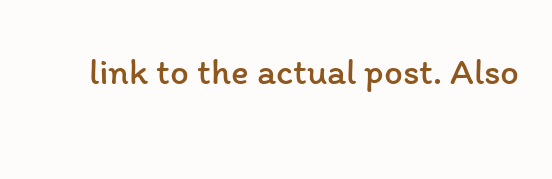link to the actual post. Also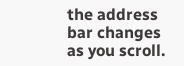the address bar changes as you scroll.